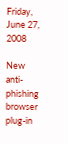Friday, June 27, 2008

New anti-phishing browser plug-in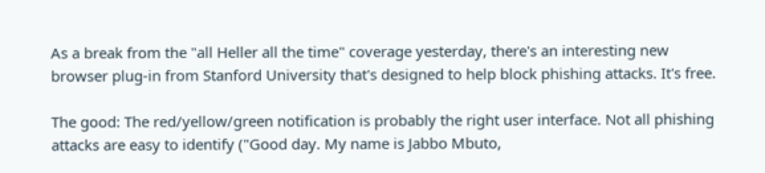As a break from the "all Heller all the time" coverage yesterday, there's an interesting new browser plug-in from Stanford University that's designed to help block phishing attacks. It's free.

The good: The red/yellow/green notification is probably the right user interface. Not all phishing attacks are easy to identify ("Good day. My name is Jabbo Mbuto,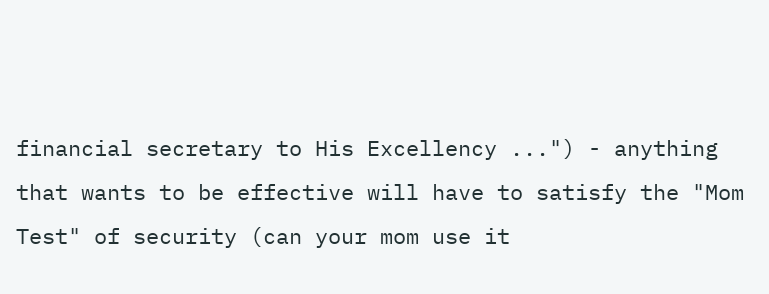financial secretary to His Excellency ...") - anything that wants to be effective will have to satisfy the "Mom Test" of security (can your mom use it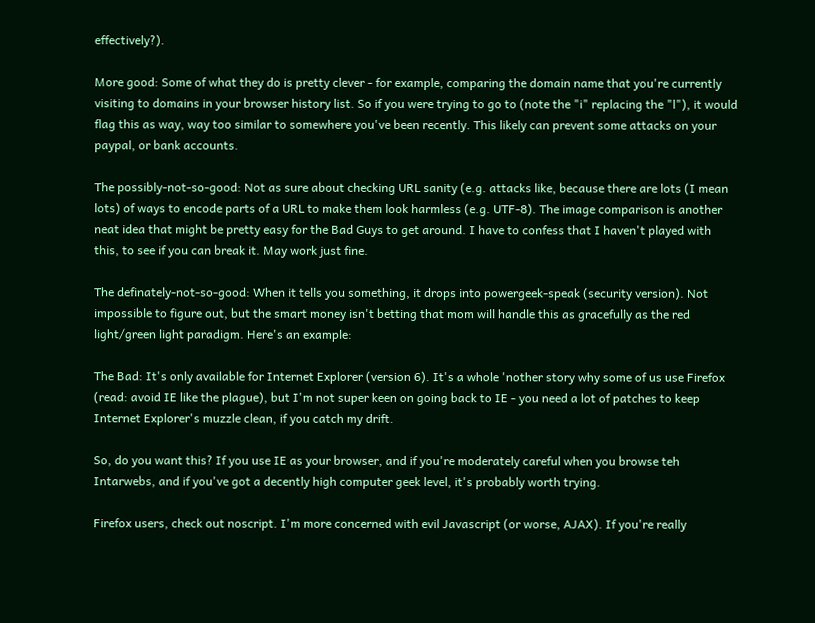effectively?).

More good: Some of what they do is pretty clever - for example, comparing the domain name that you're currently visiting to domains in your browser history list. So if you were trying to go to (note the "i" replacing the "l"), it would flag this as way, way too similar to somewhere you've been recently. This likely can prevent some attacks on your paypal, or bank accounts.

The possibly-not-so-good: Not as sure about checking URL sanity (e.g. attacks like, because there are lots (I mean lots) of ways to encode parts of a URL to make them look harmless (e.g. UTF-8). The image comparison is another neat idea that might be pretty easy for the Bad Guys to get around. I have to confess that I haven't played with this, to see if you can break it. May work just fine.

The definately-not-so-good: When it tells you something, it drops into powergeek-speak (security version). Not impossible to figure out, but the smart money isn't betting that mom will handle this as gracefully as the red light/green light paradigm. Here's an example:

The Bad: It's only available for Internet Explorer (version 6). It's a whole 'nother story why some of us use Firefox (read: avoid IE like the plague), but I'm not super keen on going back to IE - you need a lot of patches to keep Internet Explorer's muzzle clean, if you catch my drift.

So, do you want this? If you use IE as your browser, and if you're moderately careful when you browse teh Intarwebs, and if you've got a decently high computer geek level, it's probably worth trying.

Firefox users, check out noscript. I'm more concerned with evil Javascript (or worse, AJAX). If you're really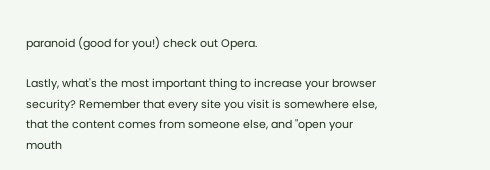paranoid (good for you!) check out Opera.

Lastly, what's the most important thing to increase your browser security? Remember that every site you visit is somewhere else, that the content comes from someone else, and "open your mouth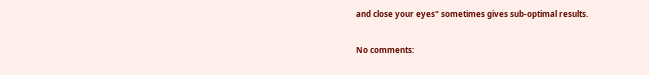and close your eyes" sometimes gives sub-optimal results.

No comments: